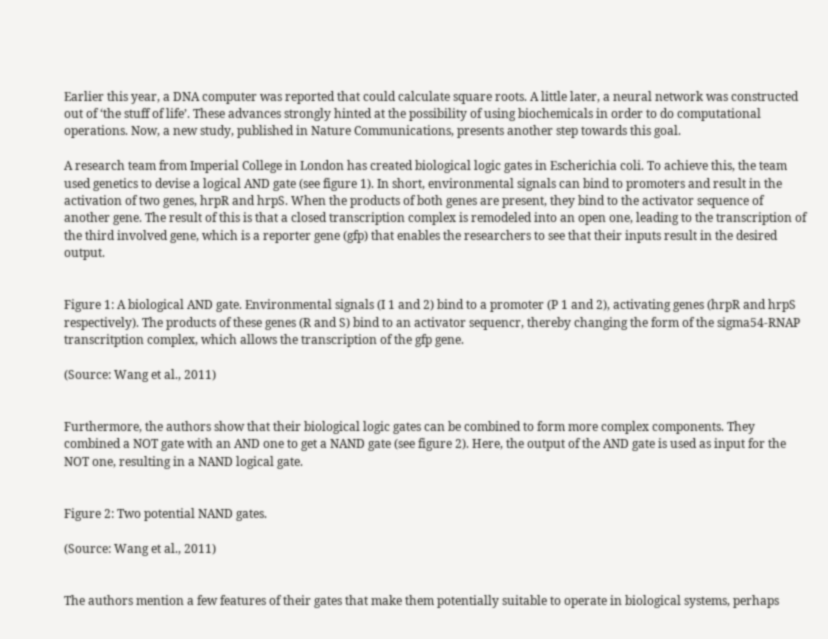Earlier this year, a DNA computer was reported that could calculate square roots. A little later, a neural network was constructed out of ‘the stuff of life’. These advances strongly hinted at the possibility of using biochemicals in order to do computational operations. Now, a new study, published in Nature Communications, presents another step towards this goal.

A research team from Imperial College in London has created biological logic gates in Escherichia coli. To achieve this, the team used genetics to devise a logical AND gate (see figure 1). In short, environmental signals can bind to promoters and result in the activation of two genes, hrpR and hrpS. When the products of both genes are present, they bind to the activator sequence of another gene. The result of this is that a closed transcription complex is remodeled into an open one, leading to the transcription of the third involved gene, which is a reporter gene (gfp) that enables the researchers to see that their inputs result in the desired output.


Figure 1: A biological AND gate. Environmental signals (I 1 and 2) bind to a promoter (P 1 and 2), activating genes (hrpR and hrpS respectively). The products of these genes (R and S) bind to an activator sequencr, thereby changing the form of the sigma54-RNAP transcritption complex, which allows the transcription of the gfp gene.

(Source: Wang et al., 2011)


Furthermore, the authors show that their biological logic gates can be combined to form more complex components. They combined a NOT gate with an AND one to get a NAND gate (see figure 2). Here, the output of the AND gate is used as input for the NOT one, resulting in a NAND logical gate.


Figure 2: Two potential NAND gates.

(Source: Wang et al., 2011)


The authors mention a few features of their gates that make them potentially suitable to operate in biological systems, perhaps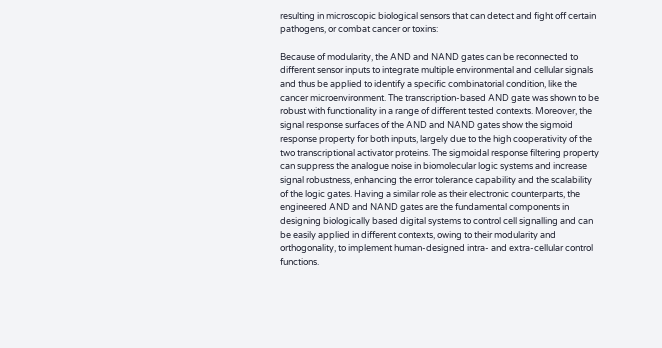resulting in microscopic biological sensors that can detect and fight off certain pathogens, or combat cancer or toxins:

Because of modularity, the AND and NAND gates can be reconnected to different sensor inputs to integrate multiple environmental and cellular signals and thus be applied to identify a specific combinatorial condition, like the cancer microenvironment. The transcription-based AND gate was shown to be robust with functionality in a range of different tested contexts. Moreover, the signal response surfaces of the AND and NAND gates show the sigmoid response property for both inputs, largely due to the high cooperativity of the two transcriptional activator proteins. The sigmoidal response filtering property can suppress the analogue noise in biomolecular logic systems and increase signal robustness, enhancing the error tolerance capability and the scalability of the logic gates. Having a similar role as their electronic counterparts, the engineered AND and NAND gates are the fundamental components in designing biologically based digital systems to control cell signalling and can be easily applied in different contexts, owing to their modularity and orthogonality, to implement human-designed intra- and extra-cellular control functions.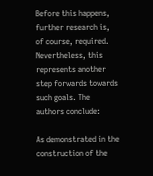Before this happens, further research is, of course, required. Nevertheless, this represents another step forwards towards such goals. The authors conclude:

As demonstrated in the construction of the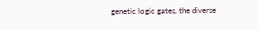genetic logic gates, the diverse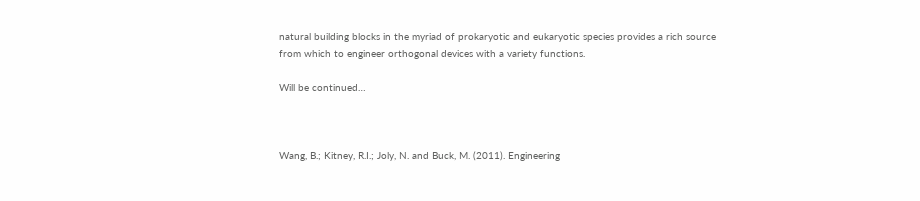natural building blocks in the myriad of prokaryotic and eukaryotic species provides a rich source from which to engineer orthogonal devices with a variety functions.

Will be continued…



Wang, B.; Kitney, R.I.; Joly, N. and Buck, M. (2011). Engineering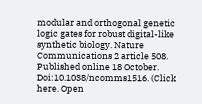modular and orthogonal genetic logic gates for robust digital-like synthetic biology. Nature Communications 2 article 508. Published online 18 October. Doi:10.1038/ncomms1516. (Click here. Open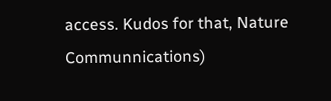access. Kudos for that, Nature Communnications)